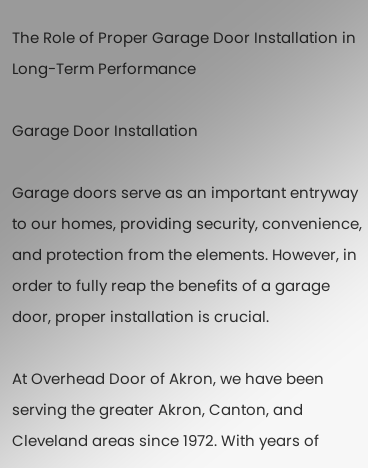The Role of Proper Garage Door Installation in Long-Term Performance

Garage Door Installation

Garage doors serve as an important entryway to our homes, providing security, convenience, and protection from the elements. However, in order to fully reap the benefits of a garage door, proper installation is crucial.

At Overhead Door of Akron, we have been serving the greater Akron, Canton, and Cleveland areas since 1972. With years of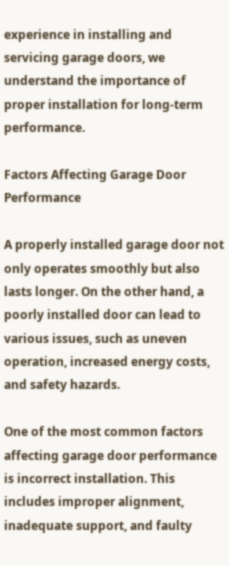experience in installing and servicing garage doors, we understand the importance of proper installation for long-term performance.

Factors Affecting Garage Door Performance

A properly installed garage door not only operates smoothly but also lasts longer. On the other hand, a poorly installed door can lead to various issues, such as uneven operation, increased energy costs, and safety hazards.

One of the most common factors affecting garage door performance is incorrect installation. This includes improper alignment, inadequate support, and faulty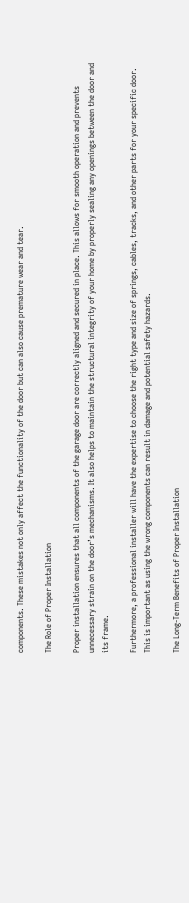components. These mistakes not only affect the functionality of the door but can also cause premature wear and tear.

The Role of Proper Installation

Proper installation ensures that all components of the garage door are correctly aligned and secured in place. This allows for smooth operation and prevents unnecessary strain on the door’s mechanisms. It also helps to maintain the structural integrity of your home by properly sealing any openings between the door and its frame.

Furthermore, a professional installer will have the expertise to choose the right type and size of springs, cables, tracks, and other parts for your specific door. This is important as using the wrong components can result in damage and potential safety hazards.

The Long-Term Benefits of Proper Installation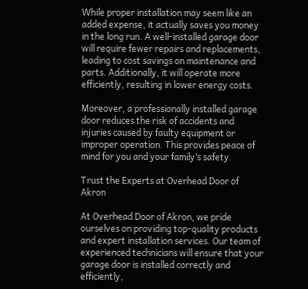While proper installation may seem like an added expense, it actually saves you money in the long run. A well-installed garage door will require fewer repairs and replacements, leading to cost savings on maintenance and parts. Additionally, it will operate more efficiently, resulting in lower energy costs.

Moreover, a professionally installed garage door reduces the risk of accidents and injuries caused by faulty equipment or improper operation. This provides peace of mind for you and your family’s safety.

Trust the Experts at Overhead Door of Akron

At Overhead Door of Akron, we pride ourselves on providing top-quality products and expert installation services. Our team of experienced technicians will ensure that your garage door is installed correctly and efficiently,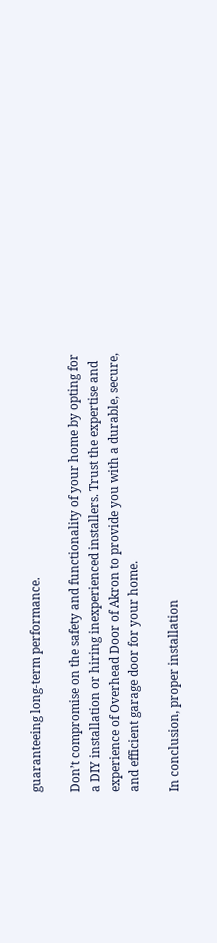guaranteeing long-term performance.

Don’t compromise on the safety and functionality of your home by opting for a DIY installation or hiring inexperienced installers. Trust the expertise and experience of Overhead Door of Akron to provide you with a durable, secure, and efficient garage door for your home.

In conclusion, proper installation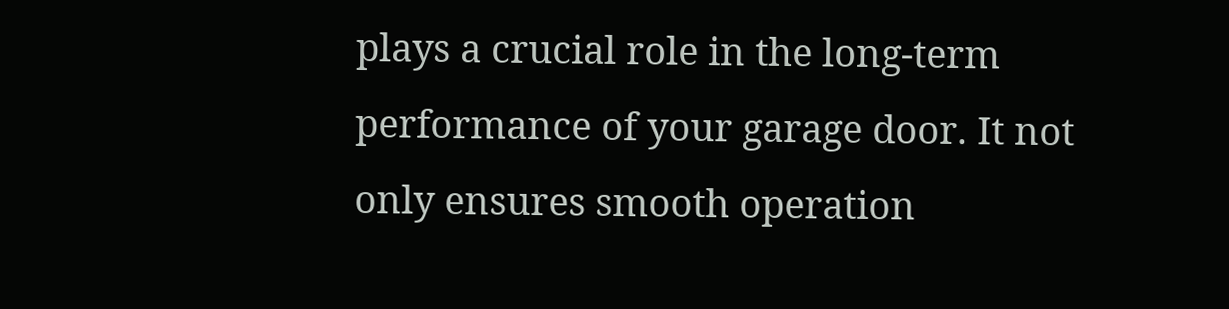plays a crucial role in the long-term performance of your garage door. It not only ensures smooth operation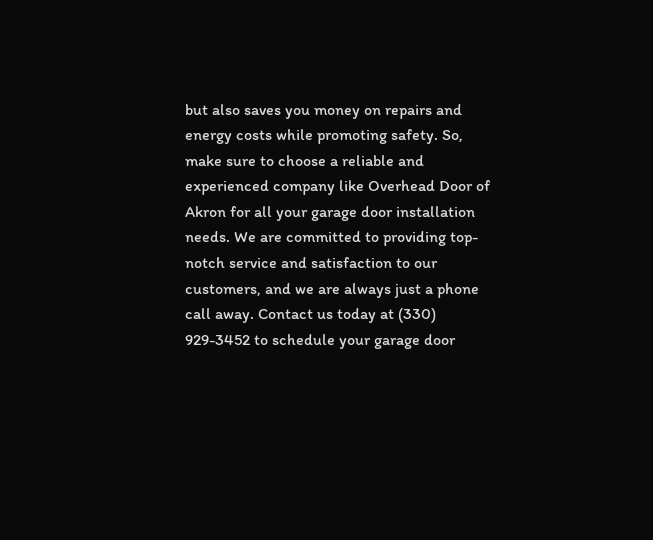but also saves you money on repairs and energy costs while promoting safety. So, make sure to choose a reliable and experienced company like Overhead Door of Akron for all your garage door installation needs. We are committed to providing top-notch service and satisfaction to our customers, and we are always just a phone call away. Contact us today at (330) 929-3452 to schedule your garage door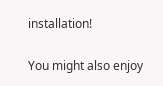installation!

You might also enjoy